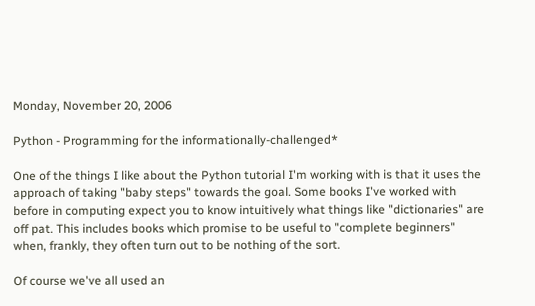Monday, November 20, 2006

Python - Programming for the informationally-challenged*

One of the things I like about the Python tutorial I'm working with is that it uses the approach of taking "baby steps" towards the goal. Some books I've worked with before in computing expect you to know intuitively what things like "dictionaries" are off pat. This includes books which promise to be useful to "complete beginners" when, frankly, they often turn out to be nothing of the sort.

Of course we've all used an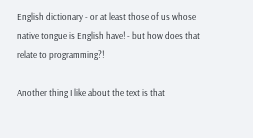English dictionary - or at least those of us whose native tongue is English have! - but how does that relate to programming?!

Another thing I like about the text is that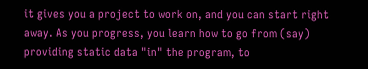it gives you a project to work on, and you can start right away. As you progress, you learn how to go from (say) providing static data "in" the program, to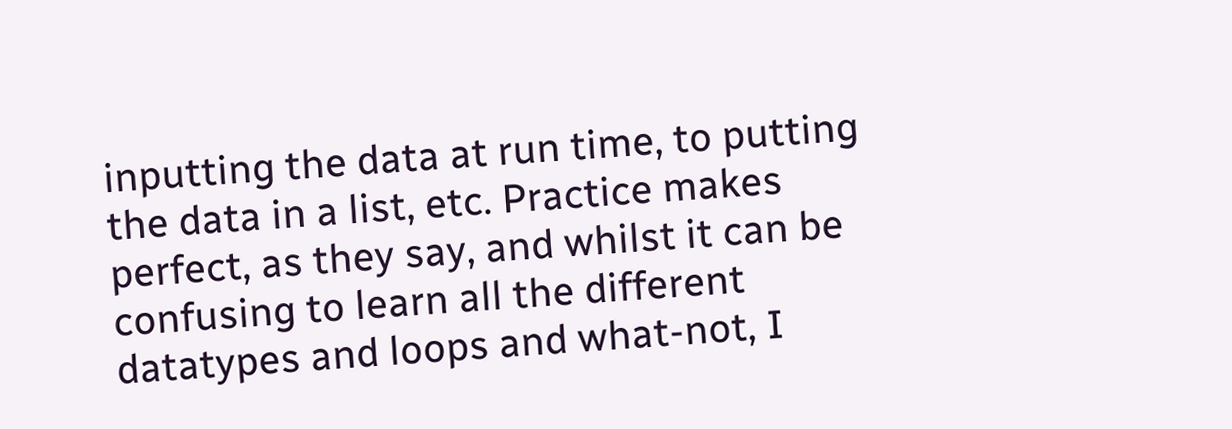inputting the data at run time, to putting the data in a list, etc. Practice makes perfect, as they say, and whilst it can be confusing to learn all the different datatypes and loops and what-not, I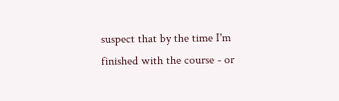suspect that by the time I'm finished with the course - or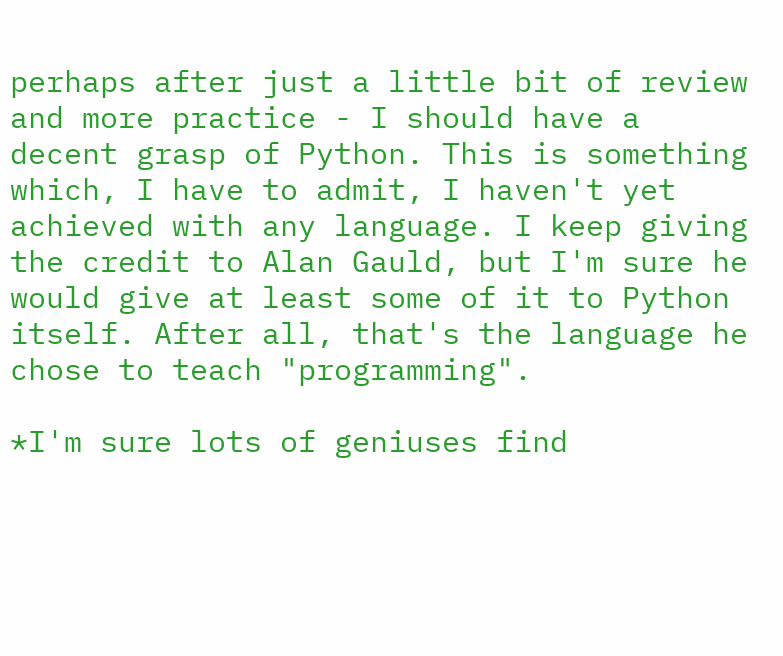perhaps after just a little bit of review and more practice - I should have a decent grasp of Python. This is something which, I have to admit, I haven't yet achieved with any language. I keep giving the credit to Alan Gauld, but I'm sure he would give at least some of it to Python itself. After all, that's the language he chose to teach "programming".

*I'm sure lots of geniuses find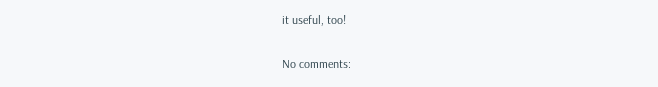it useful, too!

No comments: